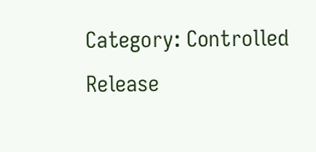Category: Controlled Release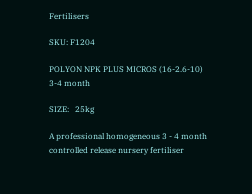Fertilisers

SKU: F1204

POLYON NPK PLUS MICROS (16-2.6-10) 3-4 month

SIZE:   25kg

A professional homogeneous 3 - 4 month controlled release nursery fertiliser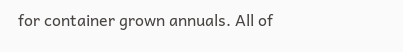for container grown annuals. All of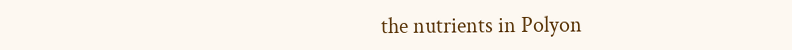the nutrients in Polyon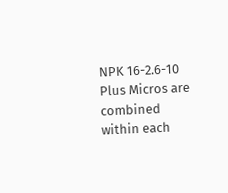NPK 16-2.6-10 Plus Micros are combined within each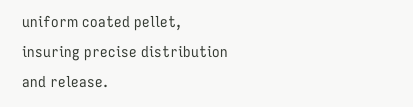uniform coated pellet, insuring precise distribution and release.